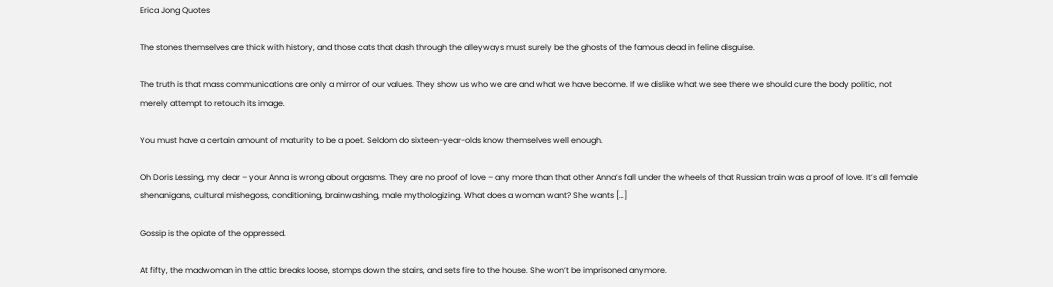Erica Jong Quotes

The stones themselves are thick with history, and those cats that dash through the alleyways must surely be the ghosts of the famous dead in feline disguise.

The truth is that mass communications are only a mirror of our values. They show us who we are and what we have become. If we dislike what we see there we should cure the body politic, not merely attempt to retouch its image.

You must have a certain amount of maturity to be a poet. Seldom do sixteen-year-olds know themselves well enough.

Oh Doris Lessing, my dear – your Anna is wrong about orgasms. They are no proof of love – any more than that other Anna’s fall under the wheels of that Russian train was a proof of love. It’s all female shenanigans, cultural mishegoss, conditioning, brainwashing, male mythologizing. What does a woman want? She wants […]

Gossip is the opiate of the oppressed.

At fifty, the madwoman in the attic breaks loose, stomps down the stairs, and sets fire to the house. She won’t be imprisoned anymore.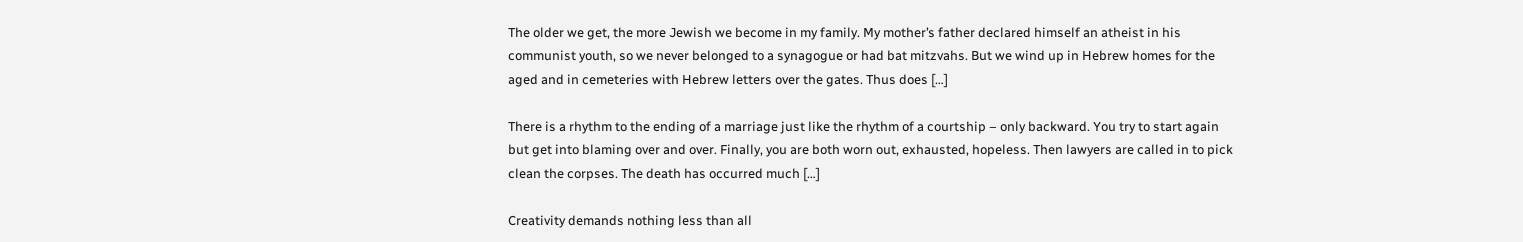The older we get, the more Jewish we become in my family. My mother’s father declared himself an atheist in his communist youth, so we never belonged to a synagogue or had bat mitzvahs. But we wind up in Hebrew homes for the aged and in cemeteries with Hebrew letters over the gates. Thus does […]

There is a rhythm to the ending of a marriage just like the rhythm of a courtship – only backward. You try to start again but get into blaming over and over. Finally, you are both worn out, exhausted, hopeless. Then lawyers are called in to pick clean the corpses. The death has occurred much […]

Creativity demands nothing less than all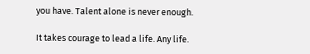you have. Talent alone is never enough.

It takes courage to lead a life. Any life.